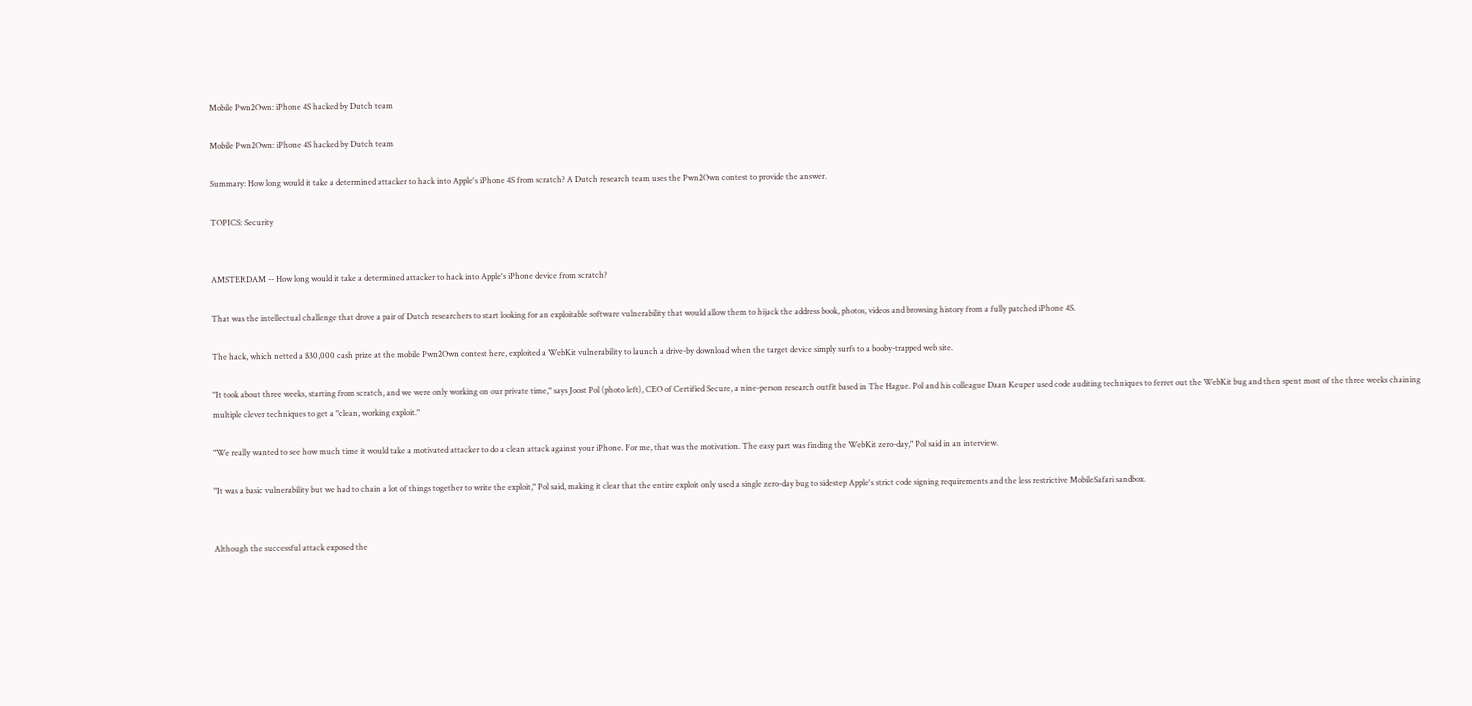Mobile Pwn2Own: iPhone 4S hacked by Dutch team

Mobile Pwn2Own: iPhone 4S hacked by Dutch team

Summary: How long would it take a determined attacker to hack into Apple's iPhone 4S from scratch? A Dutch research team uses the Pwn2Own contest to provide the answer.

TOPICS: Security


AMSTERDAM -- How long would it take a determined attacker to hack into Apple's iPhone device from scratch?

That was the intellectual challenge that drove a pair of Dutch researchers to start looking for an exploitable software vulnerability that would allow them to hijack the address book, photos, videos and browsing history from a fully patched iPhone 4S.

The hack, which netted a $30,000 cash prize at the mobile Pwn2Own contest here, exploited a WebKit vulnerability to launch a drive-by download when the target device simply surfs to a booby-trapped web site.

"It took about three weeks, starting from scratch, and we were only working on our private time," says Joost Pol (photo left), CEO of Certified Secure, a nine-person research outfit based in The Hague. Pol and his colleague Daan Keuper used code auditing techniques to ferret out the WebKit bug and then spent most of the three weeks chaining multiple clever techniques to get a "clean, working exploit."

"We really wanted to see how much time it would take a motivated attacker to do a clean attack against your iPhone. For me, that was the motivation. The easy part was finding the WebKit zero-day," Pol said in an interview.

"It was a basic vulnerability but we had to chain a lot of things together to write the exploit," Pol said, making it clear that the entire exploit only used a single zero-day bug to sidestep Apple's strict code signing requirements and the less restrictive MobileSafari sandbox.


Although the successful attack exposed the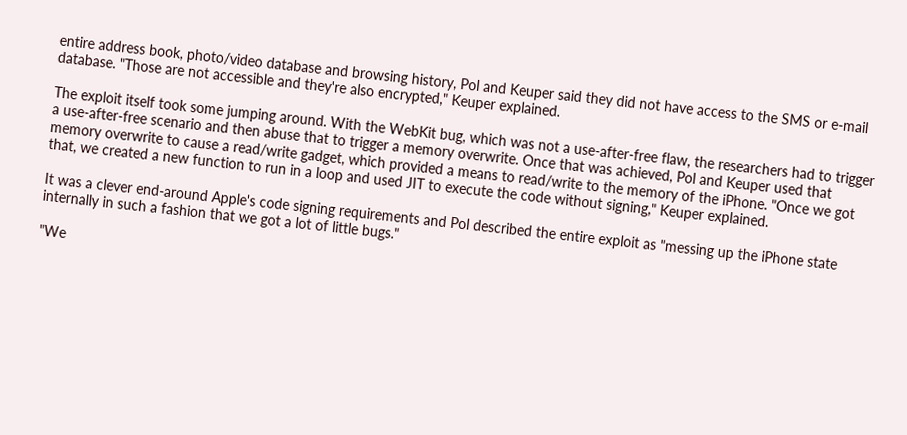entire address book, photo/video database and browsing history, Pol and Keuper said they did not have access to the SMS or e-mail database. "Those are not accessible and they're also encrypted," Keuper explained.

The exploit itself took some jumping around. With the WebKit bug, which was not a use-after-free flaw, the researchers had to trigger a use-after-free scenario and then abuse that to trigger a memory overwrite. Once that was achieved, Pol and Keuper used that memory overwrite to cause a read/write gadget, which provided a means to read/write to the memory of the iPhone. "Once we got that, we created a new function to run in a loop and used JIT to execute the code without signing," Keuper explained.

It was a clever end-around Apple's code signing requirements and Pol described the entire exploit as "messing up the iPhone state internally in such a fashion that we got a lot of little bugs."

"We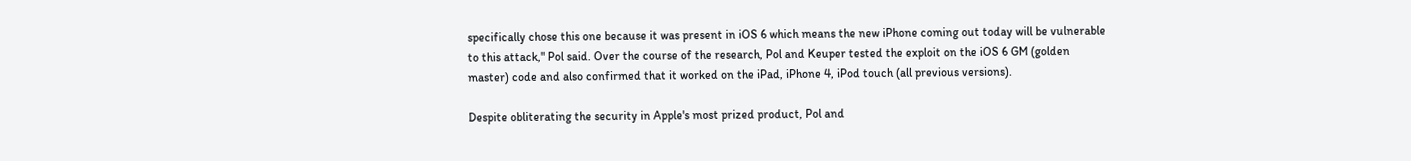specifically chose this one because it was present in iOS 6 which means the new iPhone coming out today will be vulnerable to this attack," Pol said. Over the course of the research, Pol and Keuper tested the exploit on the iOS 6 GM (golden master) code and also confirmed that it worked on the iPad, iPhone 4, iPod touch (all previous versions).

Despite obliterating the security in Apple's most prized product, Pol and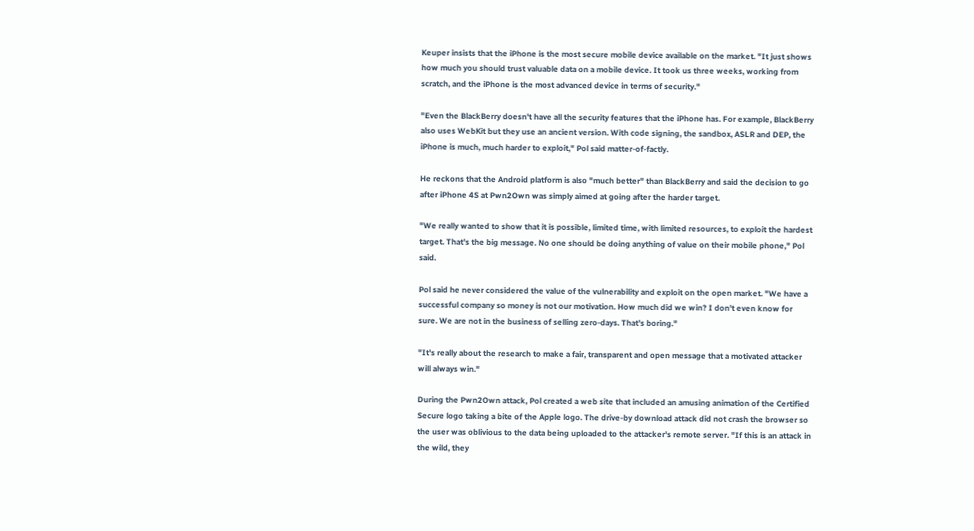Keuper insists that the iPhone is the most secure mobile device available on the market. "It just shows how much you should trust valuable data on a mobile device. It took us three weeks, working from scratch, and the iPhone is the most advanced device in terms of security."

"Even the BlackBerry doesn't have all the security features that the iPhone has. For example, BlackBerry also uses WebKit but they use an ancient version. With code signing, the sandbox, ASLR and DEP, the iPhone is much, much harder to exploit," Pol said matter-of-factly.

He reckons that the Android platform is also "much better" than BlackBerry and said the decision to go after iPhone 4S at Pwn2Own was simply aimed at going after the harder target.

"We really wanted to show that it is possible, limited time, with limited resources, to exploit the hardest target. That's the big message. No one should be doing anything of value on their mobile phone," Pol said.

Pol said he never considered the value of the vulnerability and exploit on the open market. "We have a successful company so money is not our motivation. How much did we win? I don't even know for sure. We are not in the business of selling zero-days. That's boring."

"It's really about the research to make a fair, transparent and open message that a motivated attacker will always win."

During the Pwn2Own attack, Pol created a web site that included an amusing animation of the Certified Secure logo taking a bite of the Apple logo. The drive-by download attack did not crash the browser so the user was oblivious to the data being uploaded to the attacker's remote server. "If this is an attack in the wild, they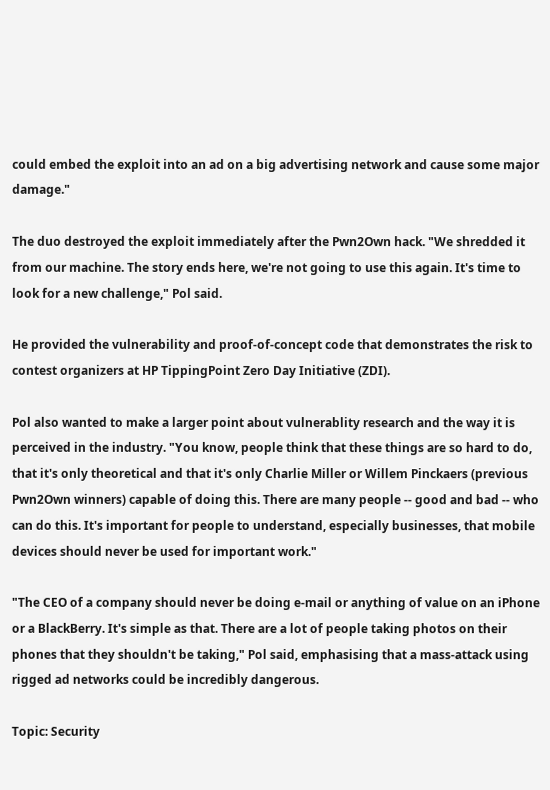could embed the exploit into an ad on a big advertising network and cause some major damage."

The duo destroyed the exploit immediately after the Pwn2Own hack. "We shredded it from our machine. The story ends here, we're not going to use this again. It's time to look for a new challenge," Pol said.

He provided the vulnerability and proof-of-concept code that demonstrates the risk to contest organizers at HP TippingPoint Zero Day Initiative (ZDI).

Pol also wanted to make a larger point about vulnerablity research and the way it is perceived in the industry. "You know, people think that these things are so hard to do, that it's only theoretical and that it's only Charlie Miller or Willem Pinckaers (previous Pwn2Own winners) capable of doing this. There are many people -- good and bad -- who can do this. It's important for people to understand, especially businesses, that mobile devices should never be used for important work."

"The CEO of a company should never be doing e-mail or anything of value on an iPhone or a BlackBerry. It's simple as that. There are a lot of people taking photos on their phones that they shouldn't be taking," Pol said, emphasising that a mass-attack using rigged ad networks could be incredibly dangerous.

Topic: Security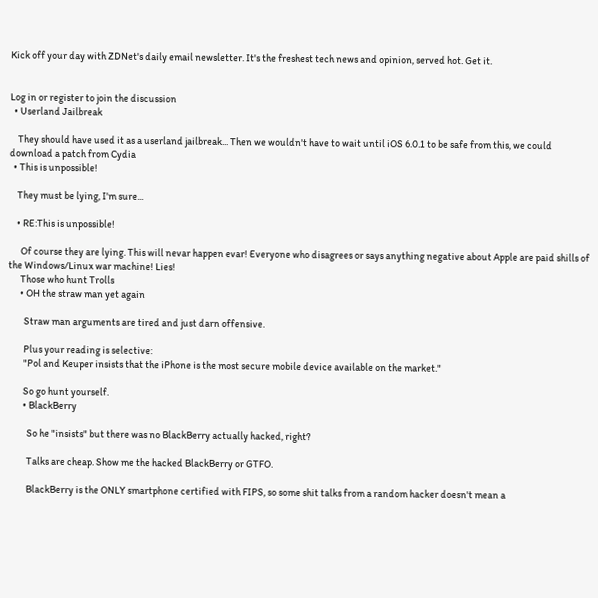Kick off your day with ZDNet's daily email newsletter. It's the freshest tech news and opinion, served hot. Get it.


Log in or register to join the discussion
  • Userland Jailbreak

    They should have used it as a userland jailbreak... Then we wouldn't have to wait until iOS 6.0.1 to be safe from this, we could download a patch from Cydia
  • This is unpossible!

    They must be lying, I'm sure...

    • RE:This is unpossible!

      Of course they are lying. This will nevar happen evar! Everyone who disagrees or says anything negative about Apple are paid shills of the Windows/Linux war machine! Lies!
      Those who hunt Trolls
      • OH the straw man yet again

        Straw man arguments are tired and just darn offensive.

        Plus your reading is selective:
        "Pol and Keuper insists that the iPhone is the most secure mobile device available on the market."

        So go hunt yourself.
        • BlackBerry

          So he "insists" but there was no BlackBerry actually hacked, right?

          Talks are cheap. Show me the hacked BlackBerry or GTFO.

          BlackBerry is the ONLY smartphone certified with FIPS, so some shit talks from a random hacker doesn't mean a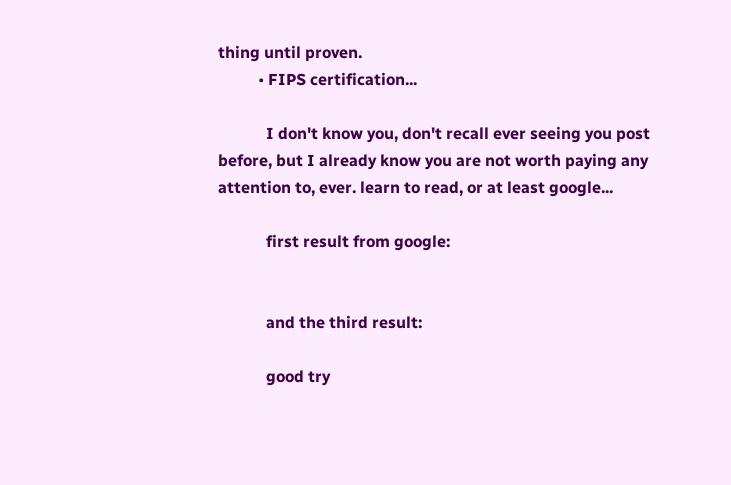thing until proven.
          • FIPS certification...

            I don't know you, don't recall ever seeing you post before, but I already know you are not worth paying any attention to, ever. learn to read, or at least google...

            first result from google:


            and the third result:

            good try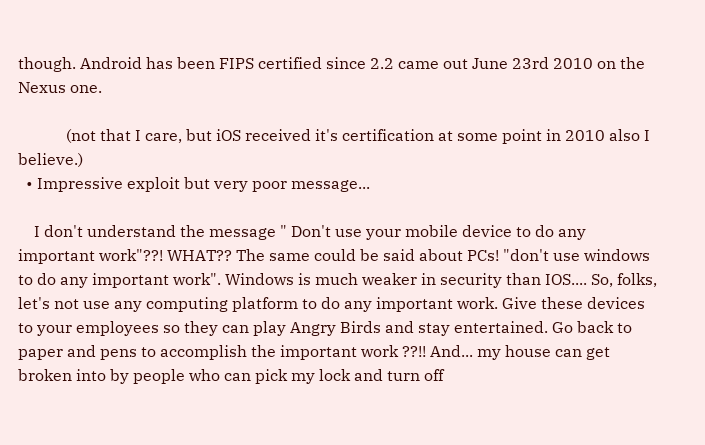though. Android has been FIPS certified since 2.2 came out June 23rd 2010 on the Nexus one.

            (not that I care, but iOS received it's certification at some point in 2010 also I believe.)
  • Impressive exploit but very poor message...

    I don't understand the message " Don't use your mobile device to do any important work"??! WHAT?? The same could be said about PCs! "don't use windows to do any important work". Windows is much weaker in security than IOS.... So, folks, let's not use any computing platform to do any important work. Give these devices to your employees so they can play Angry Birds and stay entertained. Go back to paper and pens to accomplish the important work ??!! And... my house can get broken into by people who can pick my lock and turn off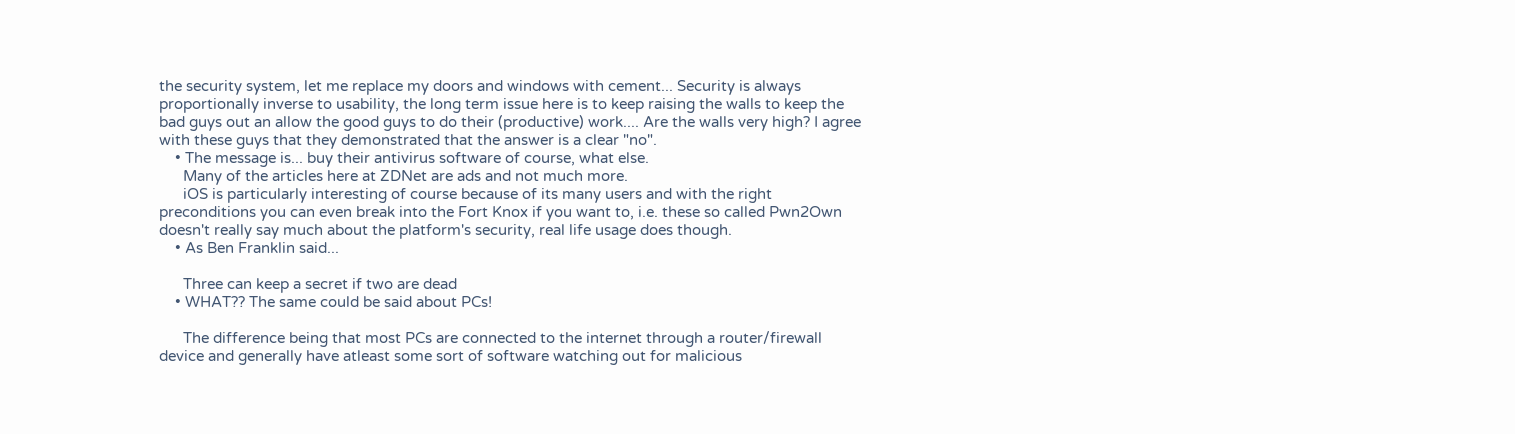the security system, let me replace my doors and windows with cement... Security is always proportionally inverse to usability, the long term issue here is to keep raising the walls to keep the bad guys out an allow the good guys to do their (productive) work.... Are the walls very high? I agree with these guys that they demonstrated that the answer is a clear "no".
    • The message is... buy their antivirus software of course, what else.
      Many of the articles here at ZDNet are ads and not much more.
      iOS is particularly interesting of course because of its many users and with the right preconditions you can even break into the Fort Knox if you want to, i.e. these so called Pwn2Own doesn't really say much about the platform's security, real life usage does though.
    • As Ben Franklin said...

      Three can keep a secret if two are dead
    • WHAT?? The same could be said about PCs!

      The difference being that most PCs are connected to the internet through a router/firewall device and generally have atleast some sort of software watching out for malicious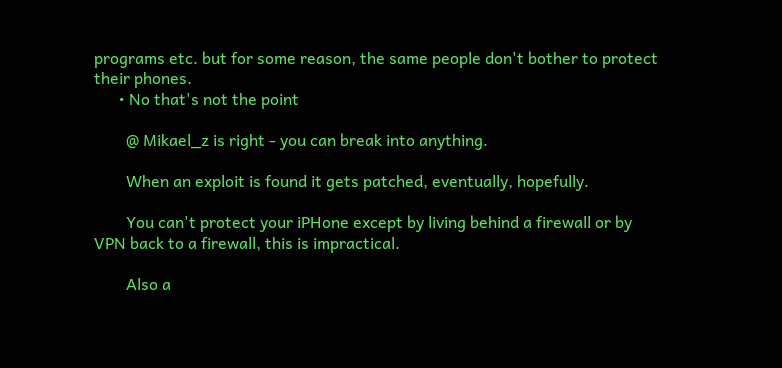programs etc. but for some reason, the same people don't bother to protect their phones.
      • No that's not the point

        @ Mikael_z is right - you can break into anything.

        When an exploit is found it gets patched, eventually, hopefully.

        You can't protect your iPHone except by living behind a firewall or by VPN back to a firewall, this is impractical.

        Also a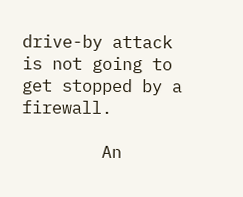drive-by attack is not going to get stopped by a firewall.

        An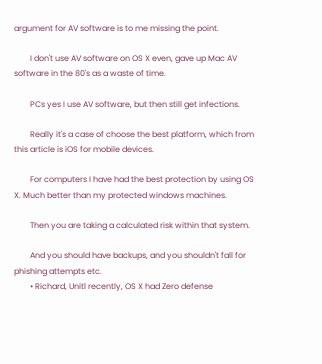argument for AV software is to me missing the point.

        I don't use AV software on OS X even, gave up Mac AV software in the 80's as a waste of time.

        PCs yes I use AV software, but then still get infections.

        Really it's a case of choose the best platform, which from this article is iOS for mobile devices.

        For computers I have had the best protection by using OS X. Much better than my protected windows machines.

        Then you are taking a calculated risk within that system.

        And you should have backups, and you shouldn't fall for phishing attempts etc.
        • Richard, Unitl recently, OS X had Zero defense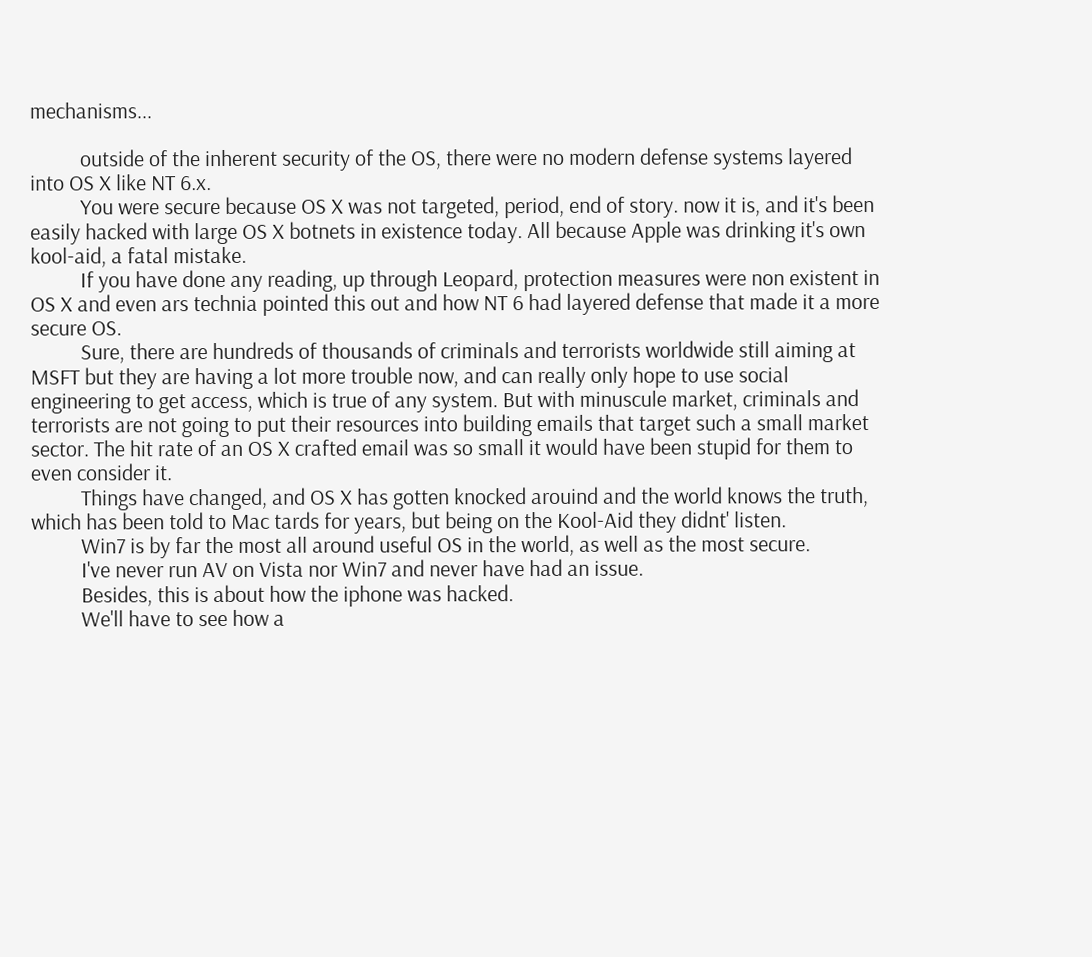mechanisms...

          outside of the inherent security of the OS, there were no modern defense systems layered into OS X like NT 6.x.
          You were secure because OS X was not targeted, period, end of story. now it is, and it's been easily hacked with large OS X botnets in existence today. All because Apple was drinking it's own kool-aid, a fatal mistake.
          If you have done any reading, up through Leopard, protection measures were non existent in OS X and even ars technia pointed this out and how NT 6 had layered defense that made it a more secure OS.
          Sure, there are hundreds of thousands of criminals and terrorists worldwide still aiming at MSFT but they are having a lot more trouble now, and can really only hope to use social engineering to get access, which is true of any system. But with minuscule market, criminals and terrorists are not going to put their resources into building emails that target such a small market sector. The hit rate of an OS X crafted email was so small it would have been stupid for them to even consider it.
          Things have changed, and OS X has gotten knocked arouind and the world knows the truth, which has been told to Mac tards for years, but being on the Kool-Aid they didnt' listen.
          Win7 is by far the most all around useful OS in the world, as well as the most secure.
          I've never run AV on Vista nor Win7 and never have had an issue.
          Besides, this is about how the iphone was hacked.
          We'll have to see how a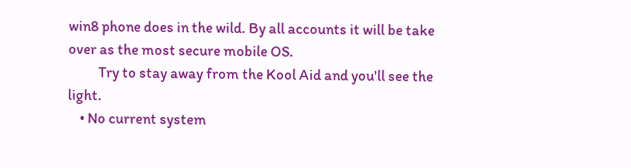win8 phone does in the wild. By all accounts it will be take over as the most secure mobile OS.
          Try to stay away from the Kool Aid and you'll see the light.
    • No current system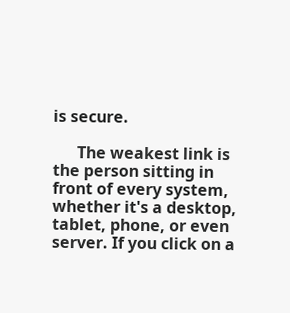is secure.

      The weakest link is the person sitting in front of every system, whether it's a desktop, tablet, phone, or even server. If you click on a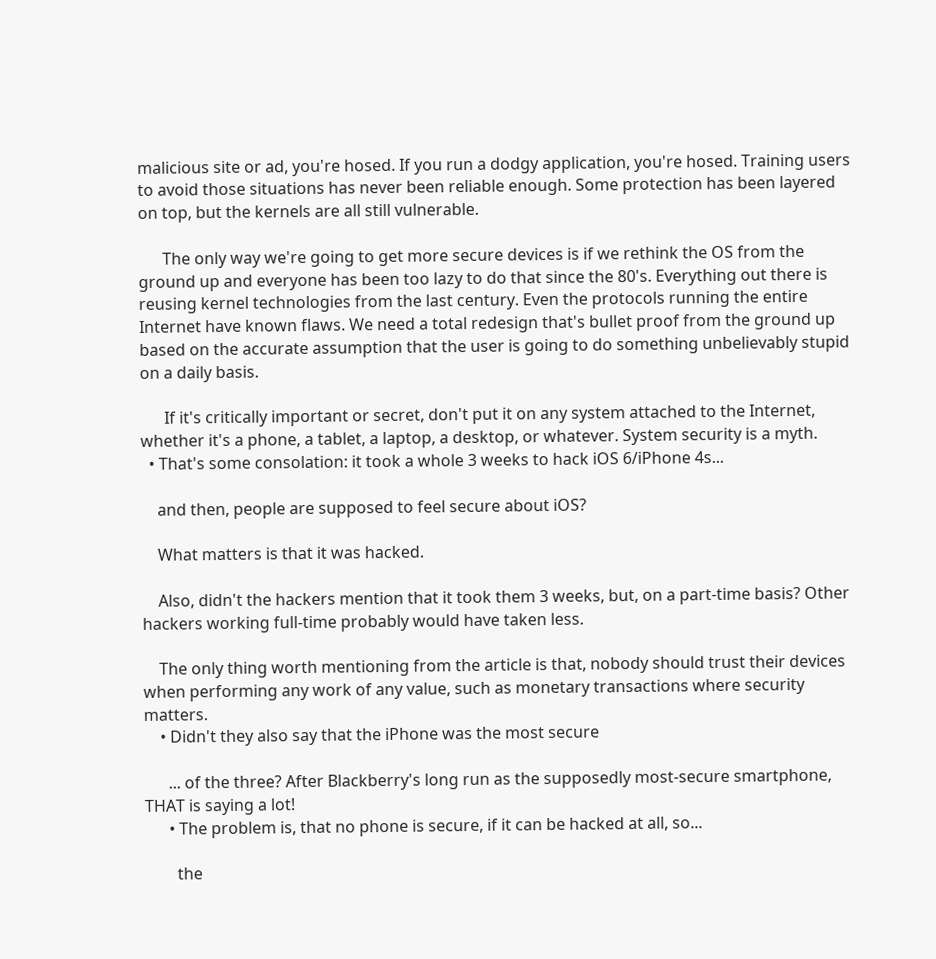malicious site or ad, you're hosed. If you run a dodgy application, you're hosed. Training users to avoid those situations has never been reliable enough. Some protection has been layered on top, but the kernels are all still vulnerable.

      The only way we're going to get more secure devices is if we rethink the OS from the ground up and everyone has been too lazy to do that since the 80's. Everything out there is reusing kernel technologies from the last century. Even the protocols running the entire Internet have known flaws. We need a total redesign that's bullet proof from the ground up based on the accurate assumption that the user is going to do something unbelievably stupid on a daily basis.

      If it's critically important or secret, don't put it on any system attached to the Internet, whether it's a phone, a tablet, a laptop, a desktop, or whatever. System security is a myth.
  • That's some consolation: it took a whole 3 weeks to hack iOS 6/iPhone 4s...

    and then, people are supposed to feel secure about iOS?

    What matters is that it was hacked.

    Also, didn't the hackers mention that it took them 3 weeks, but, on a part-time basis? Other hackers working full-time probably would have taken less.

    The only thing worth mentioning from the article is that, nobody should trust their devices when performing any work of any value, such as monetary transactions where security matters.
    • Didn't they also say that the iPhone was the most secure

      ... of the three? After Blackberry's long run as the supposedly most-secure smartphone, THAT is saying a lot!
      • The problem is, that no phone is secure, if it can be hacked at all, so...

        the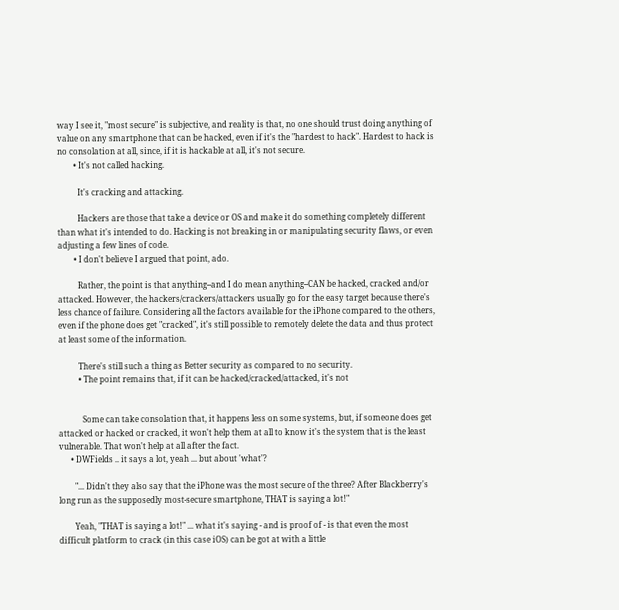way I see it, "most secure" is subjective, and reality is that, no one should trust doing anything of value on any smartphone that can be hacked, even if it's the "hardest to hack". Hardest to hack is no consolation at all, since, if it is hackable at all, it's not secure.
        • It's not called hacking.

          It's cracking and attacking.

          Hackers are those that take a device or OS and make it do something completely different than what it's intended to do. Hacking is not breaking in or manipulating security flaws, or even adjusting a few lines of code.
        • I don't believe I argued that point, ado.

          Rather, the point is that anything--and I do mean anything--CAN be hacked, cracked and/or attacked. However, the hackers/crackers/attackers usually go for the easy target because there's less chance of failure. Considering all the factors available for the iPhone compared to the others, even if the phone does get "cracked", it's still possible to remotely delete the data and thus protect at least some of the information.

          There's still such a thing as Better security as compared to no security.
          • The point remains that, if it can be hacked/cracked/attacked, it's not


            Some can take consolation that, it happens less on some systems, but, if someone does get attacked or hacked or cracked, it won't help them at all to know it's the system that is the least vulnerable. That won't help at all after the fact.
      • DWFields .. it says a lot, yeah ... but about 'what'?

        "... Didn't they also say that the iPhone was the most secure of the three? After Blackberry's long run as the supposedly most-secure smartphone, THAT is saying a lot!"

        Yeah, "THAT is saying a lot!" ... what it's saying - and is proof of - is that even the most difficult platform to crack (in this case iOS) can be got at with a little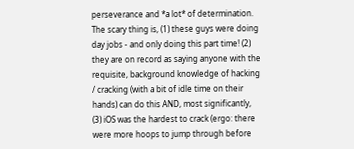perseverance and *a lot* of determination. The scary thing is, (1) these guys were doing day jobs - and only doing this part time! (2) they are on record as saying anyone with the requisite, background knowledge of hacking / cracking (with a bit of idle time on their hands) can do this AND, most significantly, (3) iOS was the hardest to crack (ergo: there were more hoops to jump through before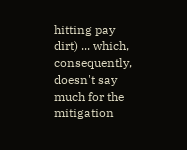hitting pay dirt) ... which, consequently, doesn't say much for the mitigation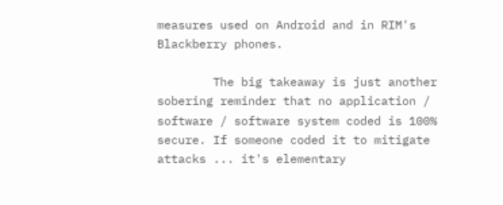measures used on Android and in RIM's Blackberry phones.

        The big takeaway is just another sobering reminder that no application / software / software system coded is 100% secure. If someone coded it to mitigate attacks ... it's elementary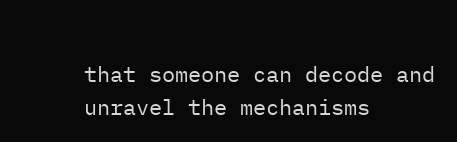that someone can decode and unravel the mechanisms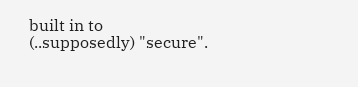built in to (..supposedly) "secure".